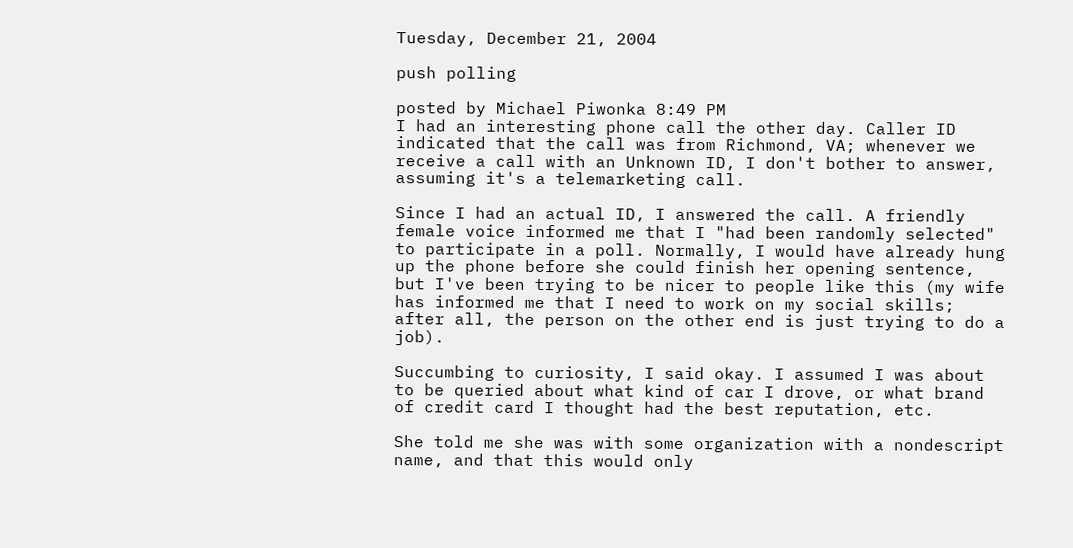Tuesday, December 21, 2004

push polling

posted by Michael Piwonka 8:49 PM
I had an interesting phone call the other day. Caller ID indicated that the call was from Richmond, VA; whenever we receive a call with an Unknown ID, I don't bother to answer, assuming it's a telemarketing call.

Since I had an actual ID, I answered the call. A friendly female voice informed me that I "had been randomly selected" to participate in a poll. Normally, I would have already hung up the phone before she could finish her opening sentence, but I've been trying to be nicer to people like this (my wife has informed me that I need to work on my social skills; after all, the person on the other end is just trying to do a job).

Succumbing to curiosity, I said okay. I assumed I was about to be queried about what kind of car I drove, or what brand of credit card I thought had the best reputation, etc.

She told me she was with some organization with a nondescript name, and that this would only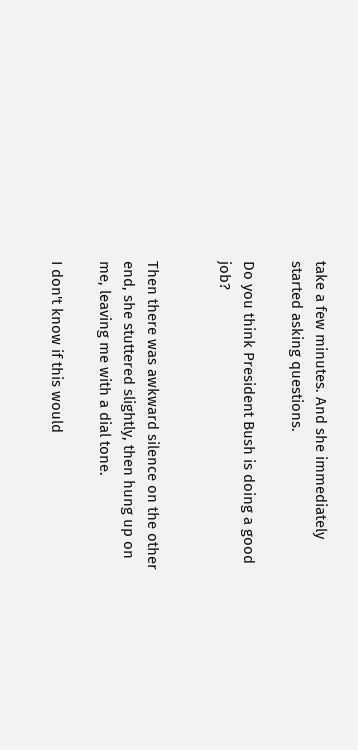take a few minutes. And she immediately started asking questions.

Do you think President Bush is doing a good job?


Then there was awkward silence on the other end, she stuttered slightly, then hung up on me, leaving me with a dial tone.

I don't know if this would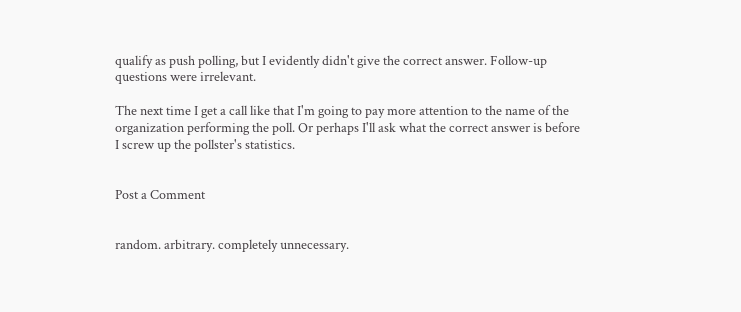qualify as push polling, but I evidently didn't give the correct answer. Follow-up questions were irrelevant.

The next time I get a call like that I'm going to pay more attention to the name of the organization performing the poll. Or perhaps I'll ask what the correct answer is before I screw up the pollster's statistics.


Post a Comment


random. arbitrary. completely unnecessary.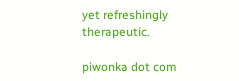yet refreshingly therapeutic.

piwonka dot com